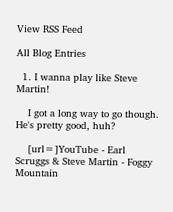View RSS Feed

All Blog Entries

  1. I wanna play like Steve Martin!

    I got a long way to go though. He's pretty good, huh?

    [url=]YouTube - Earl Scruggs & Steve Martin - Foggy Mountain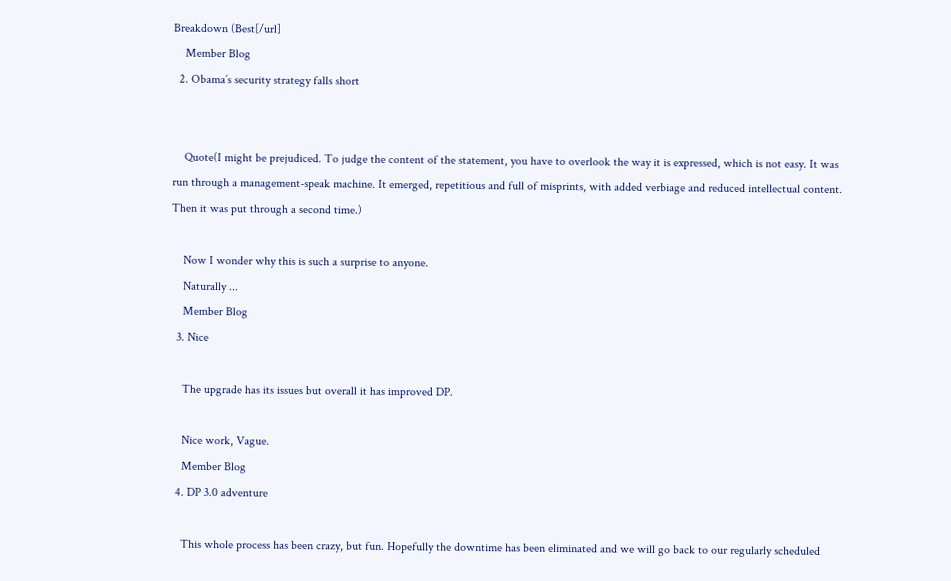Breakdown (Best[/url]
    Member Blog
  2. Obama’s security strategy falls short


    Quote(I might be prejudiced. To judge the content of the statement, you have to overlook the way it is expressed, which is not easy. It was run through a management-speak machine. It emerged, repetitious and full of misprints, with added verbiage and reduced intellectual content. Then it was put through a second time.)

    Now I wonder why this is such a surprise to anyone.
    Naturally ...
    Member Blog
  3. Nice

    The upgrade has its issues but overall it has improved DP.

    Nice work, Vague.
    Member Blog
  4. DP 3.0 adventure

    This whole process has been crazy, but fun. Hopefully the downtime has been eliminated and we will go back to our regularly scheduled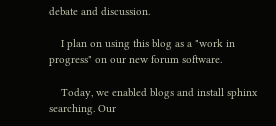debate and discussion.

    I plan on using this blog as a "work in progress" on our new forum software.

    Today, we enabled blogs and install sphinx searching. Our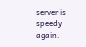server is speedy again.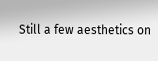Still a few aesthetics on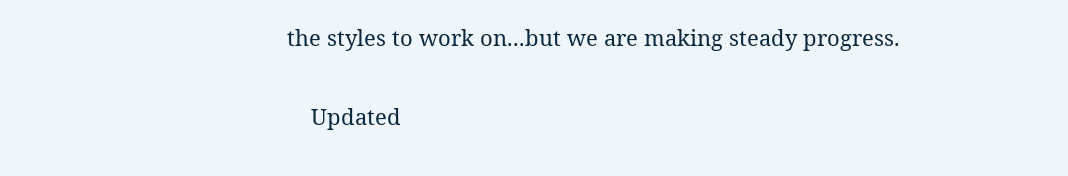the styles to work on...but we are making steady progress.

    Updated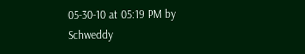05-30-10 at 05:19 PM by Schweddy